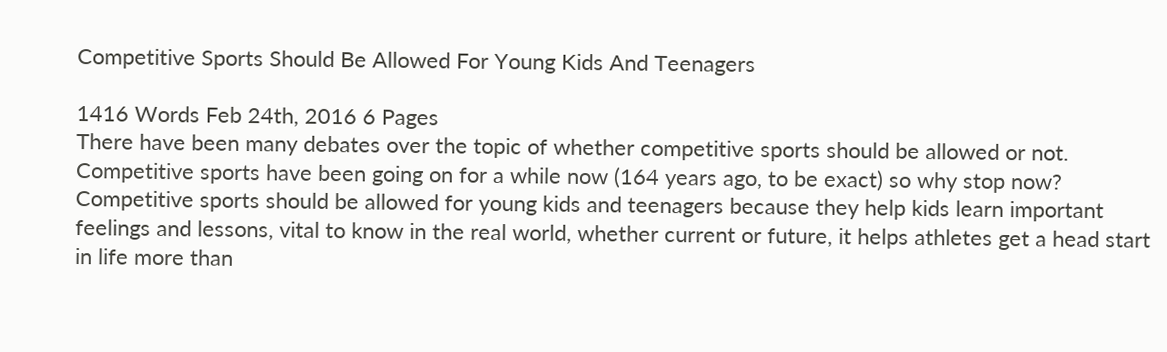Competitive Sports Should Be Allowed For Young Kids And Teenagers

1416 Words Feb 24th, 2016 6 Pages
There have been many debates over the topic of whether competitive sports should be allowed or not. Competitive sports have been going on for a while now (164 years ago, to be exact) so why stop now? Competitive sports should be allowed for young kids and teenagers because they help kids learn important feelings and lessons, vital to know in the real world, whether current or future, it helps athletes get a head start in life more than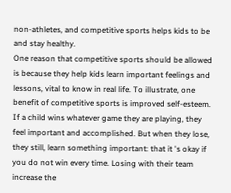non-athletes, and competitive sports helps kids to be and stay healthy.
One reason that competitive sports should be allowed is because they help kids learn important feelings and lessons, vital to know in real life. To illustrate, one benefit of competitive sports is improved self-esteem. If a child wins whatever game they are playing, they feel important and accomplished. But when they lose, they still, learn something important: that it 's okay if you do not win every time. Losing with their team increase the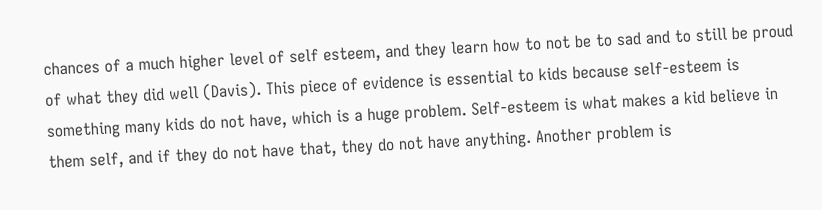chances of a much higher level of self esteem, and they learn how to not be to sad and to still be proud of what they did well (Davis). This piece of evidence is essential to kids because self-esteem is something many kids do not have, which is a huge problem. Self-esteem is what makes a kid believe in them self, and if they do not have that, they do not have anything. Another problem is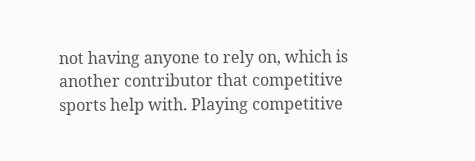not having anyone to rely on, which is another contributor that competitive sports help with. Playing competitive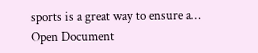sports is a great way to ensure a…
Open Document